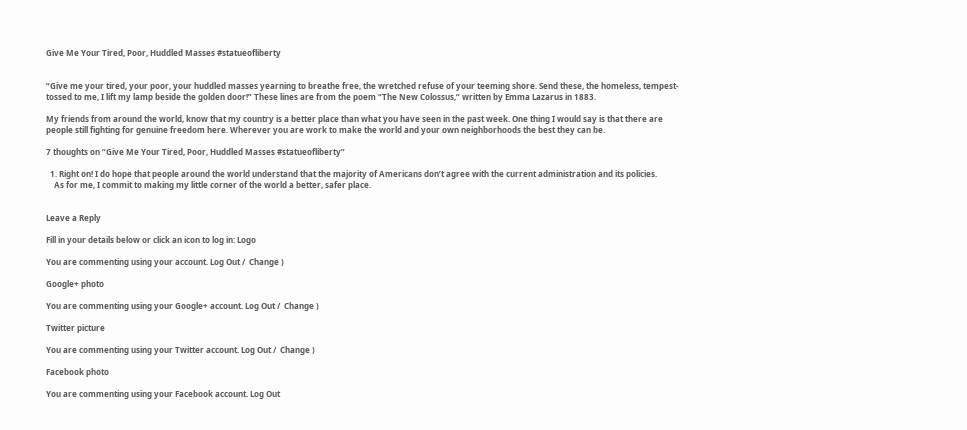Give Me Your Tired, Poor, Huddled Masses #statueofliberty


“Give me your tired, your poor, your huddled masses yearning to breathe free, the wretched refuse of your teeming shore. Send these, the homeless, tempest-tossed to me, I lift my lamp beside the golden door!” These lines are from the poem “The New Colossus,” written by Emma Lazarus in 1883.

My friends from around the world, know that my country is a better place than what you have seen in the past week. One thing I would say is that there are people still fighting for genuine freedom here. Wherever you are work to make the world and your own neighborhoods the best they can be.

7 thoughts on “Give Me Your Tired, Poor, Huddled Masses #statueofliberty”

  1. Right on! I do hope that people around the world understand that the majority of Americans don’t agree with the current administration and its policies.
    As for me, I commit to making my little corner of the world a better, safer place.


Leave a Reply

Fill in your details below or click an icon to log in: Logo

You are commenting using your account. Log Out /  Change )

Google+ photo

You are commenting using your Google+ account. Log Out /  Change )

Twitter picture

You are commenting using your Twitter account. Log Out /  Change )

Facebook photo

You are commenting using your Facebook account. Log Out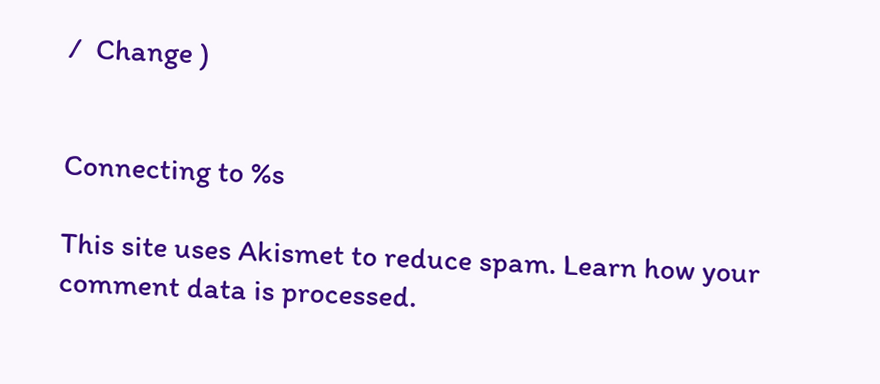/  Change )


Connecting to %s

This site uses Akismet to reduce spam. Learn how your comment data is processed.